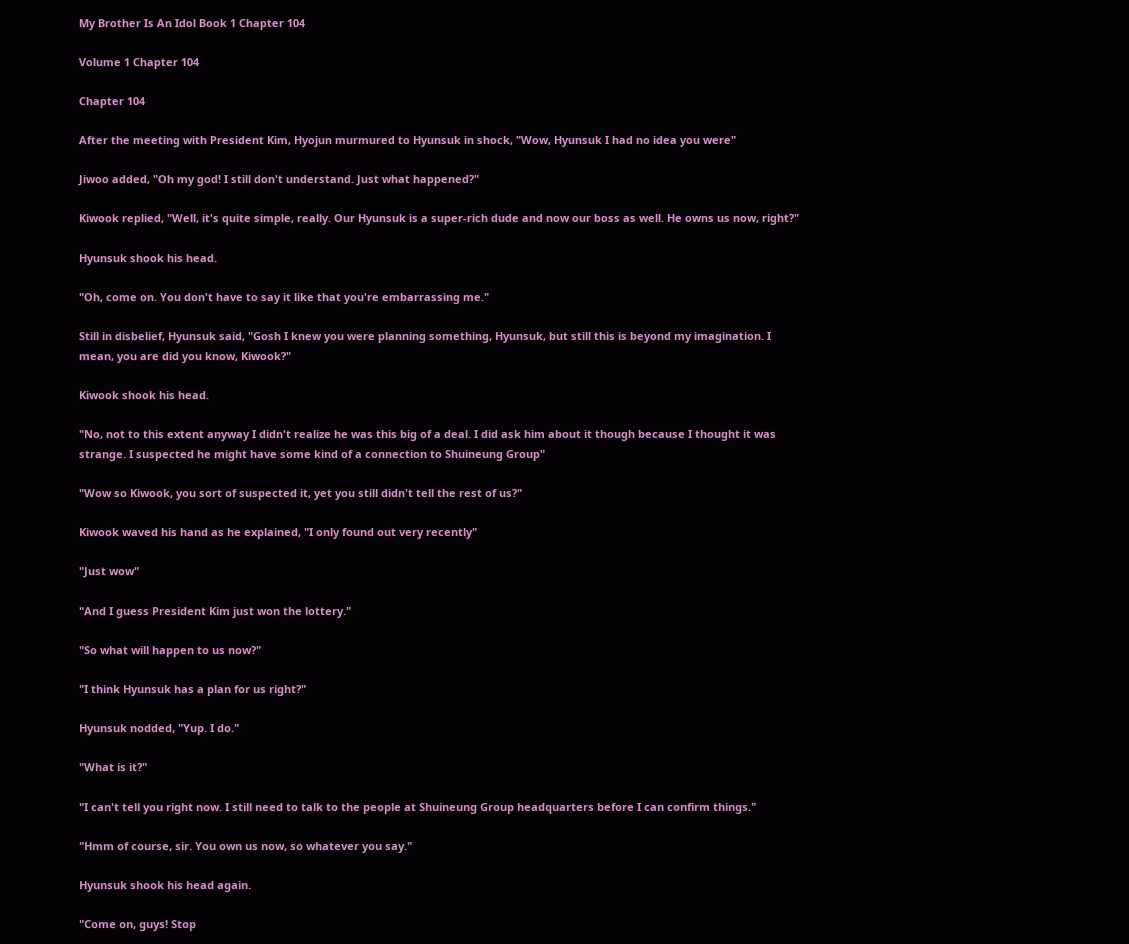My Brother Is An Idol Book 1 Chapter 104

Volume 1 Chapter 104

Chapter 104

After the meeting with President Kim, Hyojun murmured to Hyunsuk in shock, "Wow, Hyunsuk I had no idea you were"

Jiwoo added, "Oh my god! I still don't understand. Just what happened?"

Kiwook replied, "Well, it's quite simple, really. Our Hyunsuk is a super-rich dude and now our boss as well. He owns us now, right?"

Hyunsuk shook his head.

"Oh, come on. You don't have to say it like that you're embarrassing me."

Still in disbelief, Hyunsuk said, "Gosh I knew you were planning something, Hyunsuk, but still this is beyond my imagination. I mean, you are did you know, Kiwook?"

Kiwook shook his head.

"No, not to this extent anyway I didn't realize he was this big of a deal. I did ask him about it though because I thought it was strange. I suspected he might have some kind of a connection to Shuineung Group"

"Wow so Kiwook, you sort of suspected it, yet you still didn't tell the rest of us?"

Kiwook waved his hand as he explained, "I only found out very recently"

"Just wow"

"And I guess President Kim just won the lottery."

"So what will happen to us now?"

"I think Hyunsuk has a plan for us right?"

Hyunsuk nodded, "Yup. I do."

"What is it?"

"I can't tell you right now. I still need to talk to the people at Shuineung Group headquarters before I can confirm things."

"Hmm of course, sir. You own us now, so whatever you say."

Hyunsuk shook his head again.

"Come on, guys! Stop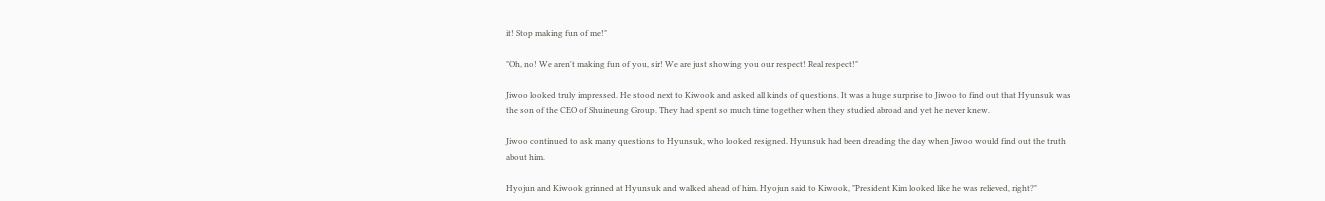it! Stop making fun of me!"

"Oh, no! We aren't making fun of you, sir! We are just showing you our respect! Real respect!"

Jiwoo looked truly impressed. He stood next to Kiwook and asked all kinds of questions. It was a huge surprise to Jiwoo to find out that Hyunsuk was the son of the CEO of Shuineung Group. They had spent so much time together when they studied abroad and yet he never knew.

Jiwoo continued to ask many questions to Hyunsuk, who looked resigned. Hyunsuk had been dreading the day when Jiwoo would find out the truth about him.

Hyojun and Kiwook grinned at Hyunsuk and walked ahead of him. Hyojun said to Kiwook, "President Kim looked like he was relieved, right?"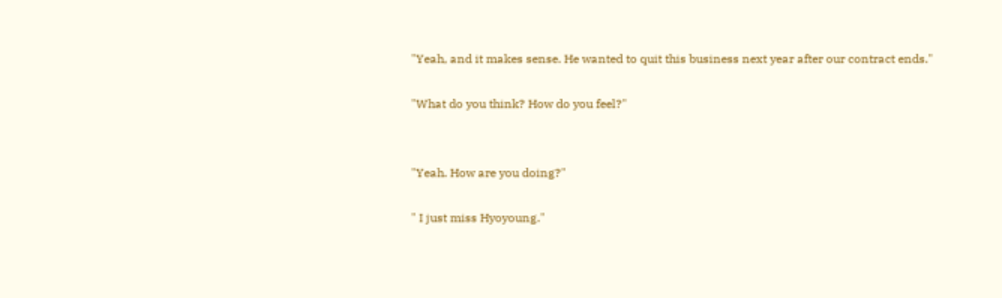"Yeah, and it makes sense. He wanted to quit this business next year after our contract ends."

"What do you think? How do you feel?"


"Yeah. How are you doing?"

" I just miss Hyoyoung."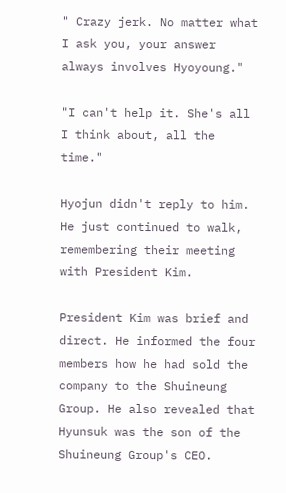" Crazy jerk. No matter what I ask you, your answer always involves Hyoyoung."

"I can't help it. She's all I think about, all the time."

Hyojun didn't reply to him. He just continued to walk, remembering their meeting with President Kim.

President Kim was brief and direct. He informed the four members how he had sold the company to the Shuineung Group. He also revealed that Hyunsuk was the son of the Shuineung Group's CEO.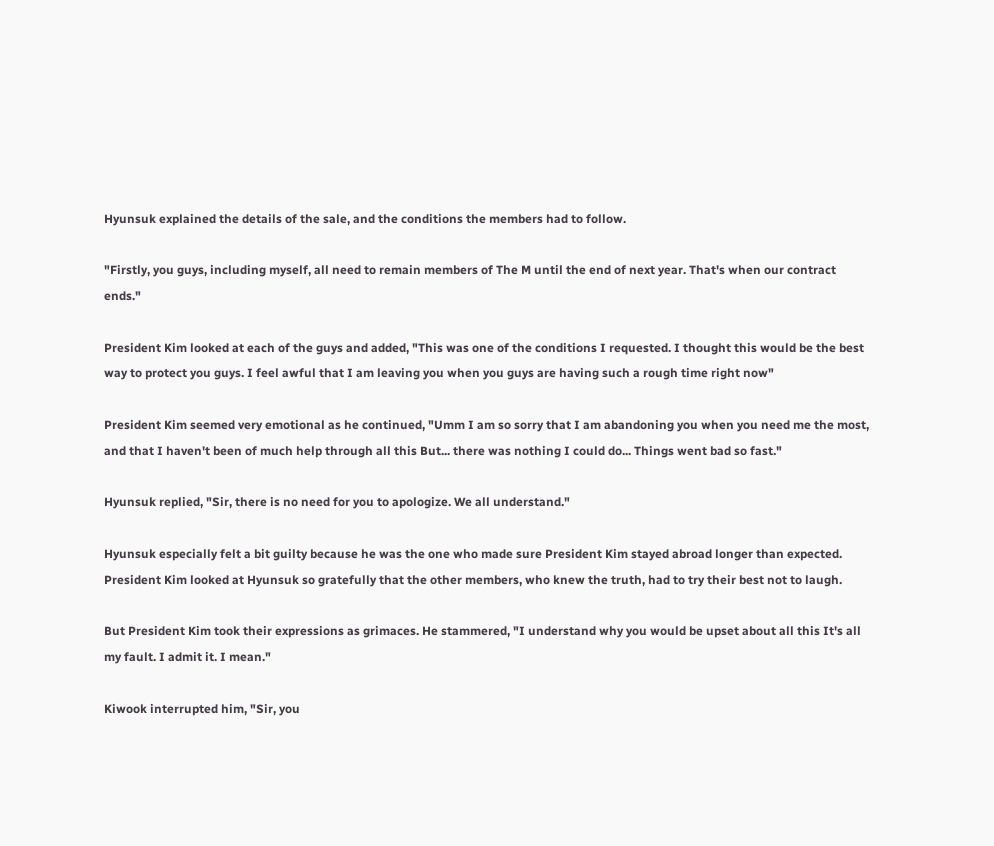Hyunsuk explained the details of the sale, and the conditions the members had to follow.

"Firstly, you guys, including myself, all need to remain members of The M until the end of next year. That's when our contract ends."

President Kim looked at each of the guys and added, "This was one of the conditions I requested. I thought this would be the best way to protect you guys. I feel awful that I am leaving you when you guys are having such a rough time right now"

President Kim seemed very emotional as he continued, "Umm I am so sorry that I am abandoning you when you need me the most, and that I haven't been of much help through all this But... there was nothing I could do... Things went bad so fast."

Hyunsuk replied, "Sir, there is no need for you to apologize. We all understand."

Hyunsuk especially felt a bit guilty because he was the one who made sure President Kim stayed abroad longer than expected. President Kim looked at Hyunsuk so gratefully that the other members, who knew the truth, had to try their best not to laugh.

But President Kim took their expressions as grimaces. He stammered, "I understand why you would be upset about all this It's all my fault. I admit it. I mean."

Kiwook interrupted him, "Sir, you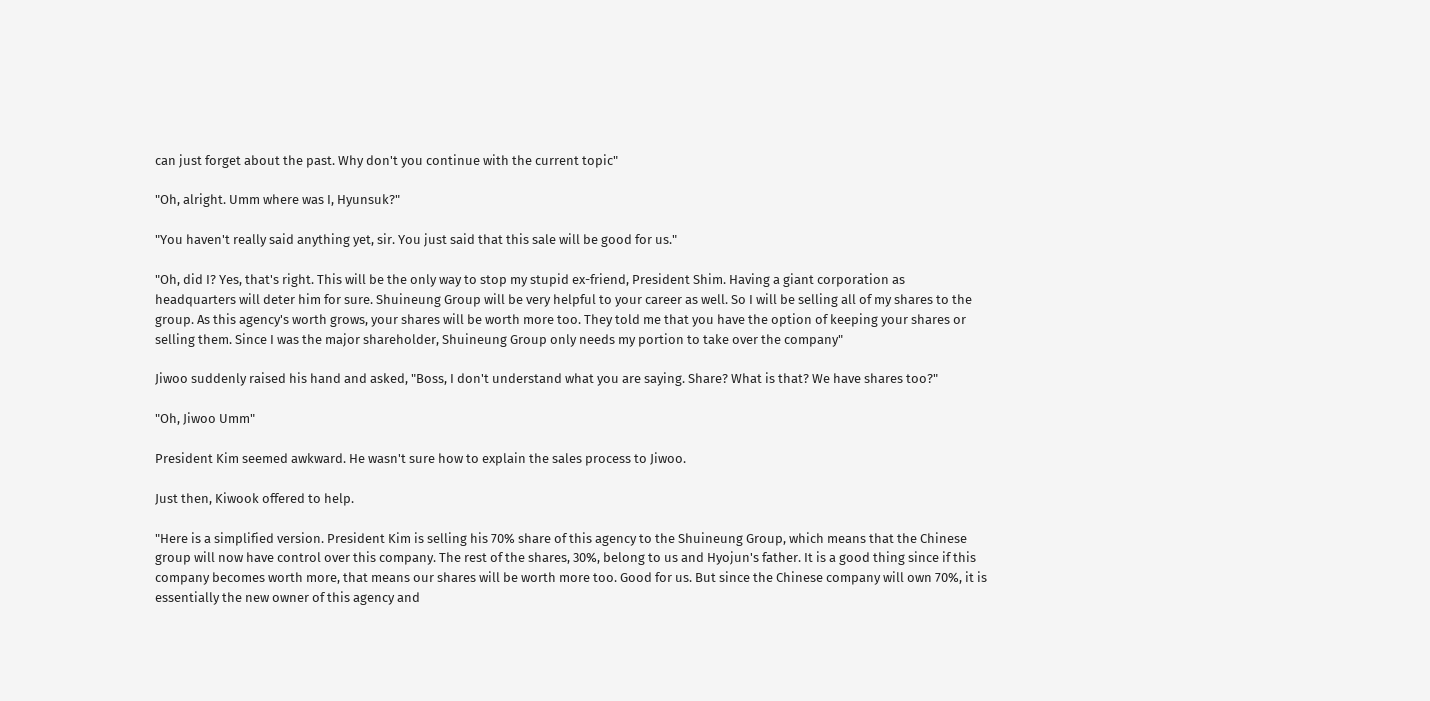can just forget about the past. Why don't you continue with the current topic"

"Oh, alright. Umm where was I, Hyunsuk?"

"You haven't really said anything yet, sir. You just said that this sale will be good for us."

"Oh, did I? Yes, that's right. This will be the only way to stop my stupid ex-friend, President Shim. Having a giant corporation as headquarters will deter him for sure. Shuineung Group will be very helpful to your career as well. So I will be selling all of my shares to the group. As this agency's worth grows, your shares will be worth more too. They told me that you have the option of keeping your shares or selling them. Since I was the major shareholder, Shuineung Group only needs my portion to take over the company"

Jiwoo suddenly raised his hand and asked, "Boss, I don't understand what you are saying. Share? What is that? We have shares too?"

"Oh, Jiwoo Umm"

President Kim seemed awkward. He wasn't sure how to explain the sales process to Jiwoo.

Just then, Kiwook offered to help.

"Here is a simplified version. President Kim is selling his 70% share of this agency to the Shuineung Group, which means that the Chinese group will now have control over this company. The rest of the shares, 30%, belong to us and Hyojun's father. It is a good thing since if this company becomes worth more, that means our shares will be worth more too. Good for us. But since the Chinese company will own 70%, it is essentially the new owner of this agency and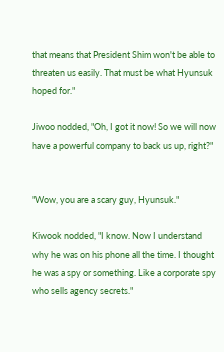that means that President Shim won't be able to threaten us easily. That must be what Hyunsuk hoped for."

Jiwoo nodded, "Oh, I got it now! So we will now have a powerful company to back us up, right?"


"Wow, you are a scary guy, Hyunsuk."

Kiwook nodded, "I know. Now I understand why he was on his phone all the time. I thought he was a spy or something. Like a corporate spy who sells agency secrets."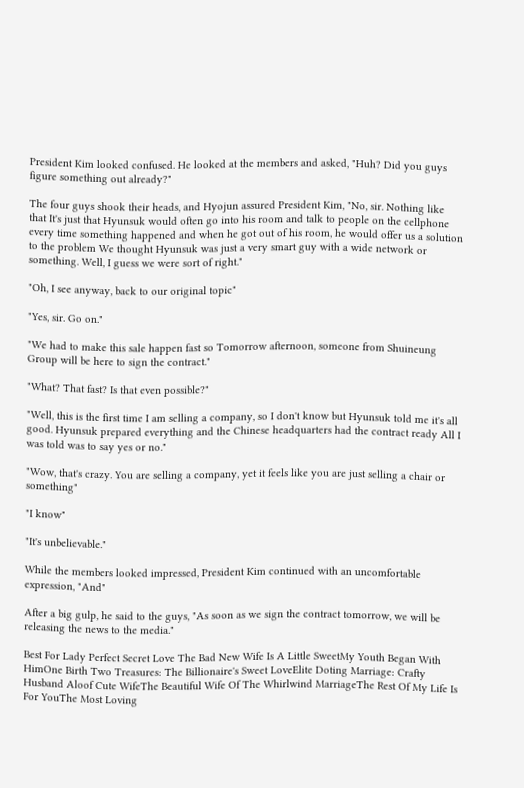President Kim looked confused. He looked at the members and asked, "Huh? Did you guys figure something out already?"

The four guys shook their heads, and Hyojun assured President Kim, "No, sir. Nothing like that It's just that Hyunsuk would often go into his room and talk to people on the cellphone every time something happened and when he got out of his room, he would offer us a solution to the problem We thought Hyunsuk was just a very smart guy with a wide network or something. Well, I guess we were sort of right."

"Oh, I see anyway, back to our original topic"

"Yes, sir. Go on."

"We had to make this sale happen fast so Tomorrow afternoon, someone from Shuineung Group will be here to sign the contract."

"What? That fast? Is that even possible?"

"Well, this is the first time I am selling a company, so I don't know but Hyunsuk told me it's all good. Hyunsuk prepared everything and the Chinese headquarters had the contract ready All I was told was to say yes or no."

"Wow, that's crazy. You are selling a company, yet it feels like you are just selling a chair or something"

"I know"

"It's unbelievable."

While the members looked impressed, President Kim continued with an uncomfortable expression, "And"

After a big gulp, he said to the guys, "As soon as we sign the contract tomorrow, we will be releasing the news to the media."

Best For Lady Perfect Secret Love The Bad New Wife Is A Little SweetMy Youth Began With HimOne Birth Two Treasures: The Billionaire's Sweet LoveElite Doting Marriage: Crafty Husband Aloof Cute WifeThe Beautiful Wife Of The Whirlwind MarriageThe Rest Of My Life Is For YouThe Most Loving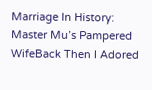Marriage In History: Master Mu’s Pampered WifeBack Then I Adored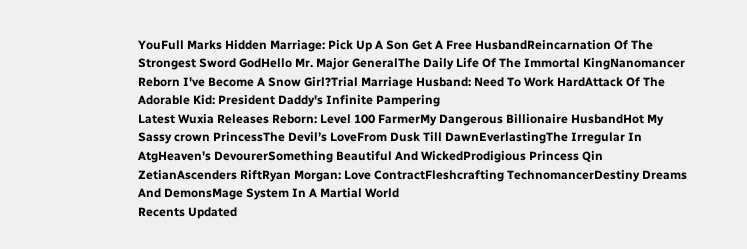YouFull Marks Hidden Marriage: Pick Up A Son Get A Free HusbandReincarnation Of The Strongest Sword GodHello Mr. Major GeneralThe Daily Life Of The Immortal KingNanomancer Reborn I've Become A Snow Girl?Trial Marriage Husband: Need To Work HardAttack Of The Adorable Kid: President Daddy's Infinite Pampering
Latest Wuxia Releases Reborn: Level 100 FarmerMy Dangerous Billionaire HusbandHot My Sassy crown PrincessThe Devil’s LoveFrom Dusk Till DawnEverlastingThe Irregular In AtgHeaven's DevourerSomething Beautiful And WickedProdigious Princess Qin ZetianAscenders RiftRyan Morgan: Love ContractFleshcrafting TechnomancerDestiny Dreams And DemonsMage System In A Martial World
Recents Updated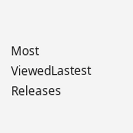Most ViewedLastest Releases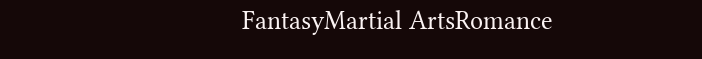FantasyMartial ArtsRomance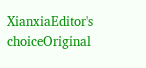XianxiaEditor's choiceOriginal